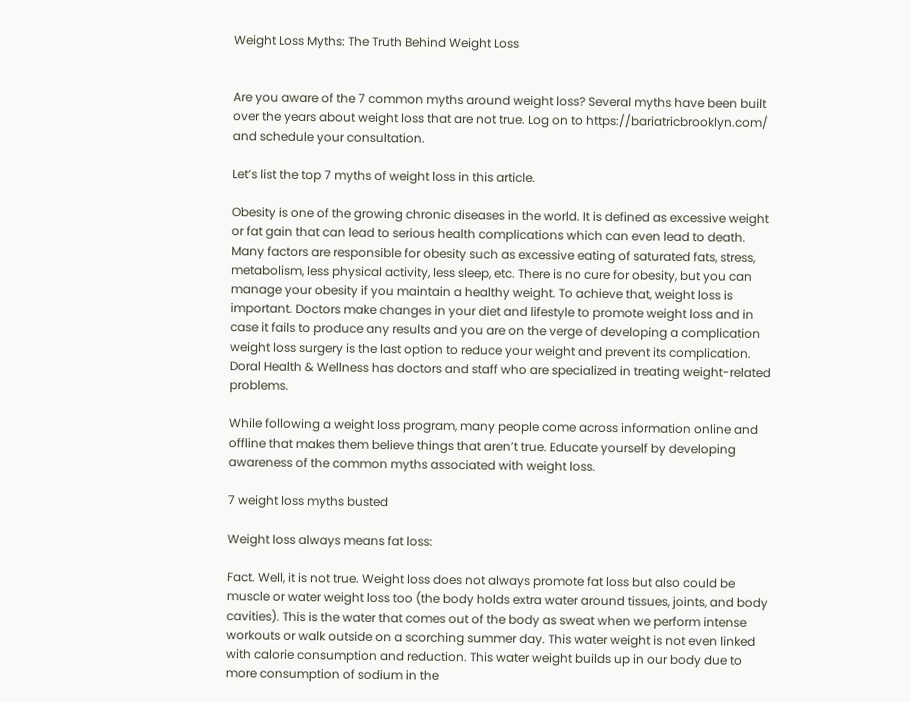Weight Loss Myths: The Truth Behind Weight Loss


Are you aware of the 7 common myths around weight loss? Several myths have been built over the years about weight loss that are not true. Log on to https://bariatricbrooklyn.com/ and schedule your consultation.

Let’s list the top 7 myths of weight loss in this article.

Obesity is one of the growing chronic diseases in the world. It is defined as excessive weight or fat gain that can lead to serious health complications which can even lead to death. Many factors are responsible for obesity such as excessive eating of saturated fats, stress, metabolism, less physical activity, less sleep, etc. There is no cure for obesity, but you can manage your obesity if you maintain a healthy weight. To achieve that, weight loss is important. Doctors make changes in your diet and lifestyle to promote weight loss and in case it fails to produce any results and you are on the verge of developing a complication weight loss surgery is the last option to reduce your weight and prevent its complication. Doral Health & Wellness has doctors and staff who are specialized in treating weight-related problems.

While following a weight loss program, many people come across information online and offline that makes them believe things that aren’t true. Educate yourself by developing awareness of the common myths associated with weight loss.

7 weight loss myths busted

Weight loss always means fat loss:

Fact. Well, it is not true. Weight loss does not always promote fat loss but also could be muscle or water weight loss too (the body holds extra water around tissues, joints, and body cavities). This is the water that comes out of the body as sweat when we perform intense workouts or walk outside on a scorching summer day. This water weight is not even linked with calorie consumption and reduction. This water weight builds up in our body due to more consumption of sodium in the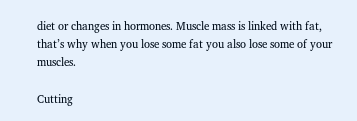diet or changes in hormones. Muscle mass is linked with fat, that’s why when you lose some fat you also lose some of your muscles.

Cutting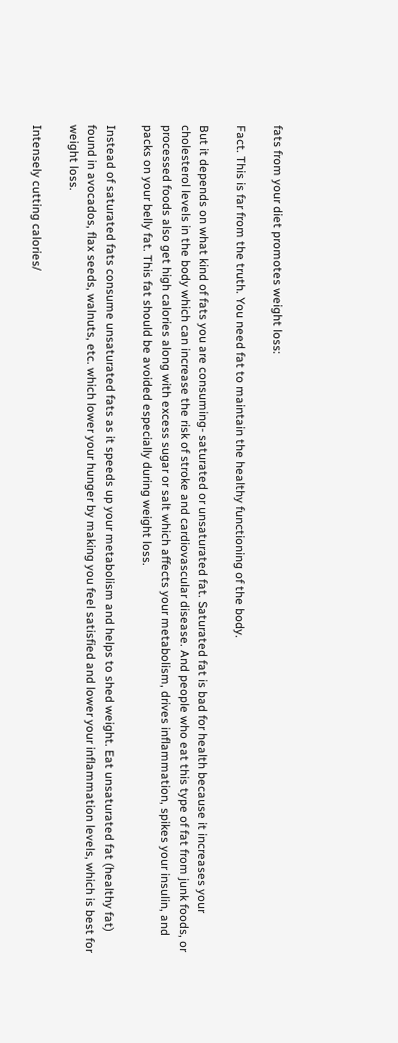fats from your diet promotes weight loss:

Fact. This is far from the truth. You need fat to maintain the healthy functioning of the body.

But it depends on what kind of fats you are consuming- saturated or unsaturated fat. Saturated fat is bad for health because it increases your cholesterol levels in the body which can increase the risk of stroke and cardiovascular disease. And people who eat this type of fat from junk foods, or processed foods also get high calories along with excess sugar or salt which affects your metabolism, drives inflammation, spikes your insulin, and packs on your belly fat. This fat should be avoided especially during weight loss.

Instead of saturated fats consume unsaturated fats as it speeds up your metabolism and helps to shed weight. Eat unsaturated fat (healthy fat) found in avocados, flax seeds, walnuts, etc. which lower your hunger by making you feel satisfied and lower your inflammation levels, which is best for weight loss.

Intensely cutting calories/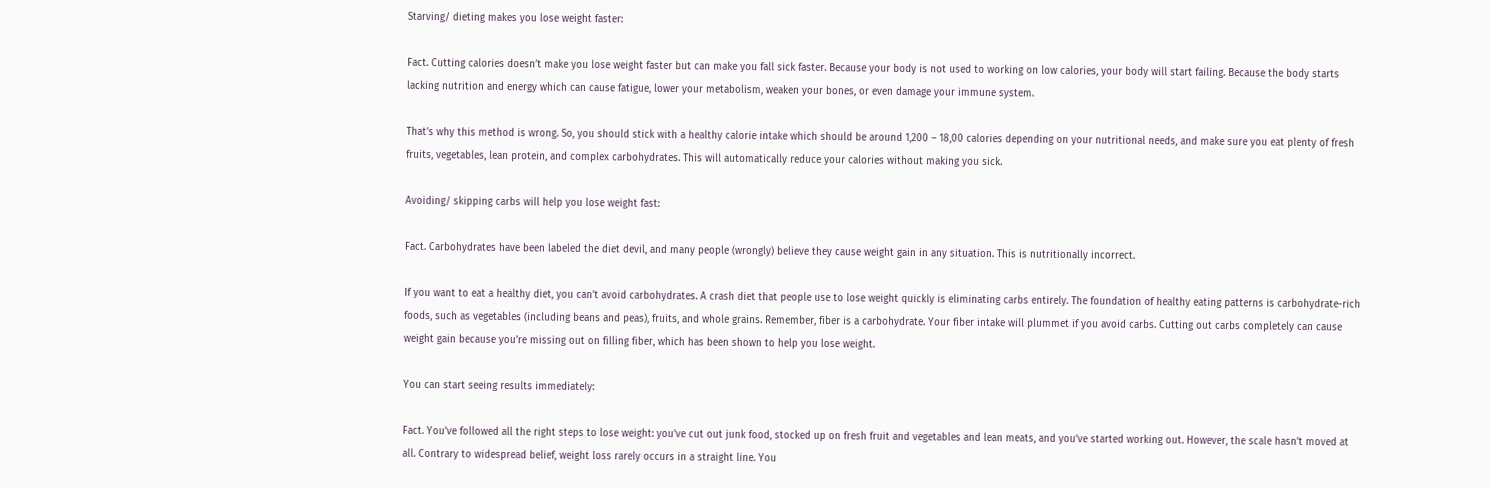Starving/ dieting makes you lose weight faster:

Fact. Cutting calories doesn’t make you lose weight faster but can make you fall sick faster. Because your body is not used to working on low calories, your body will start failing. Because the body starts lacking nutrition and energy which can cause fatigue, lower your metabolism, weaken your bones, or even damage your immune system.

That’s why this method is wrong. So, you should stick with a healthy calorie intake which should be around 1,200 – 18,00 calories depending on your nutritional needs, and make sure you eat plenty of fresh fruits, vegetables, lean protein, and complex carbohydrates. This will automatically reduce your calories without making you sick.

Avoiding/ skipping carbs will help you lose weight fast:

Fact. Carbohydrates have been labeled the diet devil, and many people (wrongly) believe they cause weight gain in any situation. This is nutritionally incorrect.

If you want to eat a healthy diet, you can’t avoid carbohydrates. A crash diet that people use to lose weight quickly is eliminating carbs entirely. The foundation of healthy eating patterns is carbohydrate-rich foods, such as vegetables (including beans and peas), fruits, and whole grains. Remember, fiber is a carbohydrate. Your fiber intake will plummet if you avoid carbs. Cutting out carbs completely can cause weight gain because you’re missing out on filling fiber, which has been shown to help you lose weight.

You can start seeing results immediately:

Fact. You’ve followed all the right steps to lose weight: you’ve cut out junk food, stocked up on fresh fruit and vegetables and lean meats, and you’ve started working out. However, the scale hasn’t moved at all. Contrary to widespread belief, weight loss rarely occurs in a straight line. You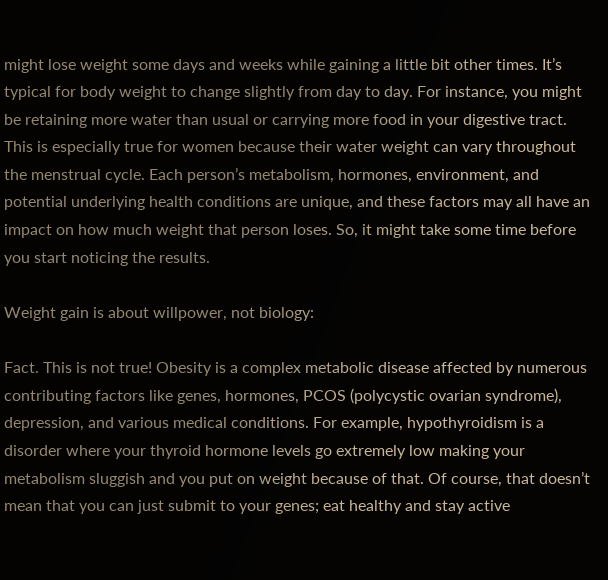might lose weight some days and weeks while gaining a little bit other times. It’s typical for body weight to change slightly from day to day. For instance, you might be retaining more water than usual or carrying more food in your digestive tract. This is especially true for women because their water weight can vary throughout the menstrual cycle. Each person’s metabolism, hormones, environment, and potential underlying health conditions are unique, and these factors may all have an impact on how much weight that person loses. So, it might take some time before you start noticing the results.

Weight gain is about willpower, not biology:

Fact. This is not true! Obesity is a complex metabolic disease affected by numerous contributing factors like genes, hormones, PCOS (polycystic ovarian syndrome), depression, and various medical conditions. For example, hypothyroidism is a disorder where your thyroid hormone levels go extremely low making your metabolism sluggish and you put on weight because of that. Of course, that doesn’t mean that you can just submit to your genes; eat healthy and stay active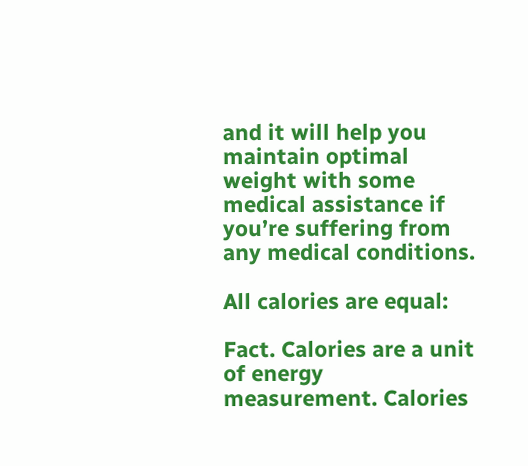and it will help you maintain optimal weight with some medical assistance if you’re suffering from any medical conditions.

All calories are equal:

Fact. Calories are a unit of energy measurement. Calories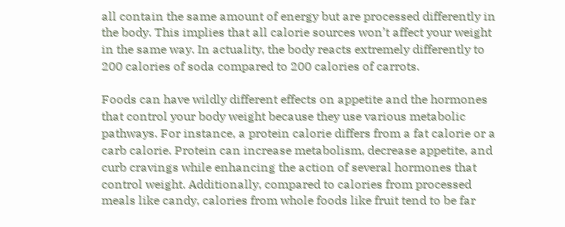all contain the same amount of energy but are processed differently in the body. This implies that all calorie sources won’t affect your weight in the same way. In actuality, the body reacts extremely differently to 200 calories of soda compared to 200 calories of carrots.

Foods can have wildly different effects on appetite and the hormones that control your body weight because they use various metabolic pathways. For instance, a protein calorie differs from a fat calorie or a carb calorie. Protein can increase metabolism, decrease appetite, and curb cravings while enhancing the action of several hormones that control weight. Additionally, compared to calories from processed meals like candy, calories from whole foods like fruit tend to be far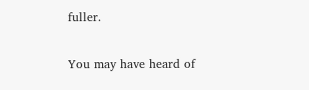fuller.

You may have heard of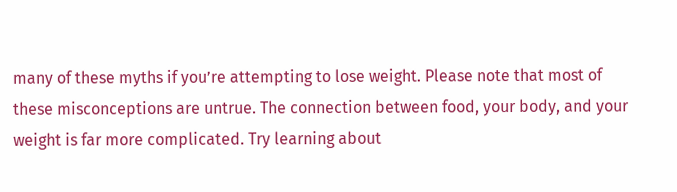many of these myths if you’re attempting to lose weight. Please note that most of these misconceptions are untrue. The connection between food, your body, and your weight is far more complicated. Try learning about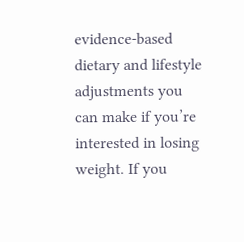evidence-based dietary and lifestyle adjustments you can make if you’re interested in losing weight. If you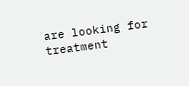are looking for treatment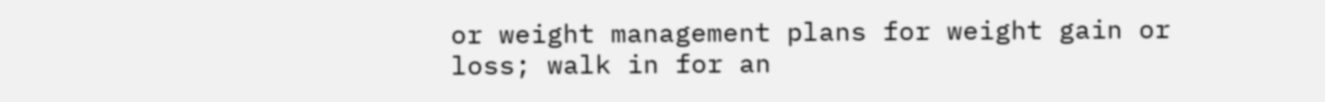or weight management plans for weight gain or loss; walk in for an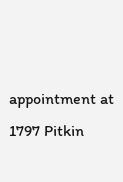appointment at 1797 Pitkin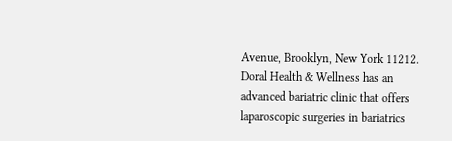Avenue, Brooklyn, New York 11212. Doral Health & Wellness has an advanced bariatric clinic that offers laparoscopic surgeries in bariatrics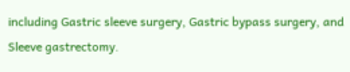including Gastric sleeve surgery, Gastric bypass surgery, and Sleeve gastrectomy.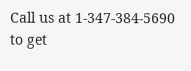Call us at 1-347-384-5690 to get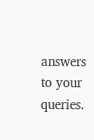answers to your queries.